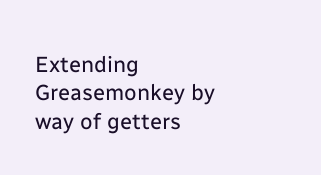Extending Greasemonkey by way of getters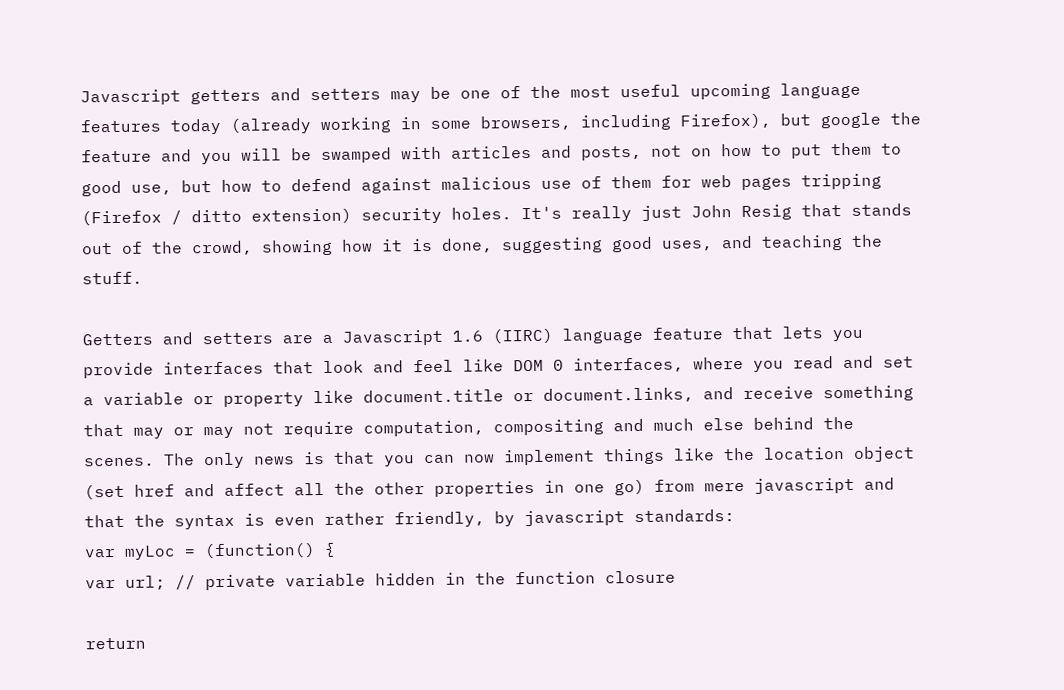Javascript getters and setters may be one of the most useful upcoming language features today (already working in some browsers, including Firefox), but google the feature and you will be swamped with articles and posts, not on how to put them to good use, but how to defend against malicious use of them for web pages tripping (Firefox / ditto extension) security holes. It's really just John Resig that stands out of the crowd, showing how it is done, suggesting good uses, and teaching the stuff.

Getters and setters are a Javascript 1.6 (IIRC) language feature that lets you provide interfaces that look and feel like DOM 0 interfaces, where you read and set a variable or property like document.title or document.links, and receive something that may or may not require computation, compositing and much else behind the scenes. The only news is that you can now implement things like the location object (set href and affect all the other properties in one go) from mere javascript and that the syntax is even rather friendly, by javascript standards:
var myLoc = (function() {
var url; // private variable hidden in the function closure

return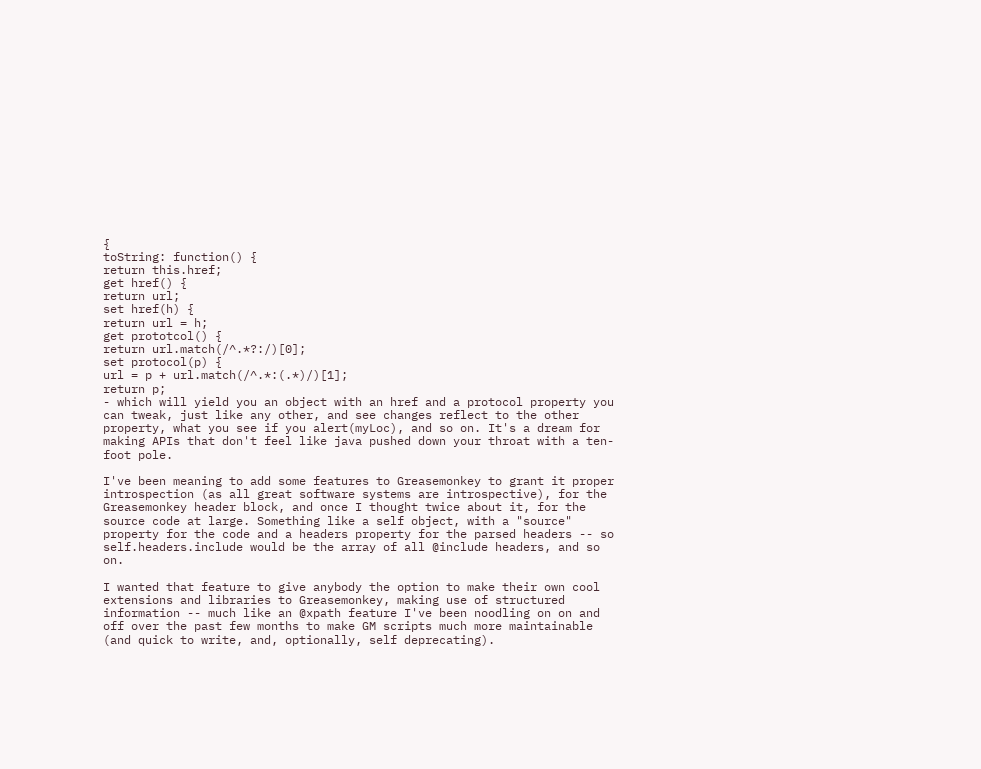{
toString: function() {
return this.href;
get href() {
return url;
set href(h) {
return url = h;
get prototcol() {
return url.match(/^.*?:/)[0];
set protocol(p) {
url = p + url.match(/^.*:(.*)/)[1];
return p;
- which will yield you an object with an href and a protocol property you can tweak, just like any other, and see changes reflect to the other property, what you see if you alert(myLoc), and so on. It's a dream for making APIs that don't feel like java pushed down your throat with a ten-foot pole.

I've been meaning to add some features to Greasemonkey to grant it proper introspection (as all great software systems are introspective), for the Greasemonkey header block, and once I thought twice about it, for the source code at large. Something like a self object, with a "source" property for the code and a headers property for the parsed headers -- so self.headers.include would be the array of all @include headers, and so on.

I wanted that feature to give anybody the option to make their own cool extensions and libraries to Greasemonkey, making use of structured information -- much like an @xpath feature I've been noodling on on and off over the past few months to make GM scripts much more maintainable (and quick to write, and, optionally, self deprecating).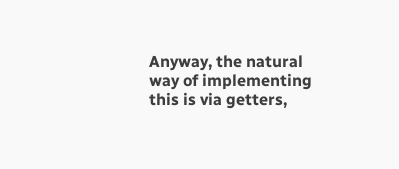Anyway, the natural way of implementing this is via getters,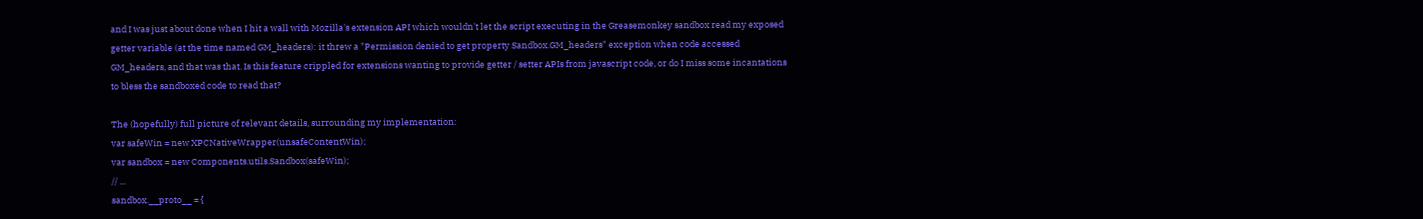and I was just about done when I hit a wall with Mozilla's extension API which wouldn't let the script executing in the Greasemonkey sandbox read my exposed getter variable (at the time named GM_headers): it threw a "Permission denied to get property Sandbox.GM_headers" exception when code accessed GM_headers, and that was that. Is this feature crippled for extensions wanting to provide getter / setter APIs from javascript code, or do I miss some incantations to bless the sandboxed code to read that?

The (hopefully) full picture of relevant details, surrounding my implementation:
var safeWin = new XPCNativeWrapper(unsafeContentWin);
var sandbox = new Components.utils.Sandbox(safeWin);
// ...
sandbox.__proto__ = {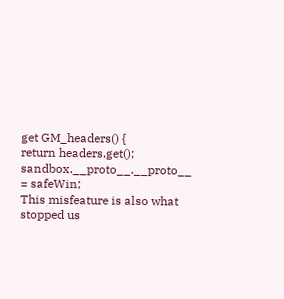get GM_headers() {
return headers.get();
sandbox.__proto__.__proto__ = safeWin;
This misfeature is also what stopped us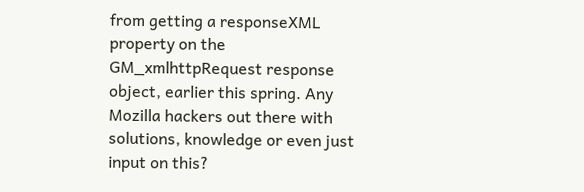from getting a responseXML property on the GM_xmlhttpRequest response object, earlier this spring. Any Mozilla hackers out there with solutions, knowledge or even just input on this?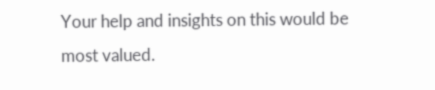Your help and insights on this would be most valued.